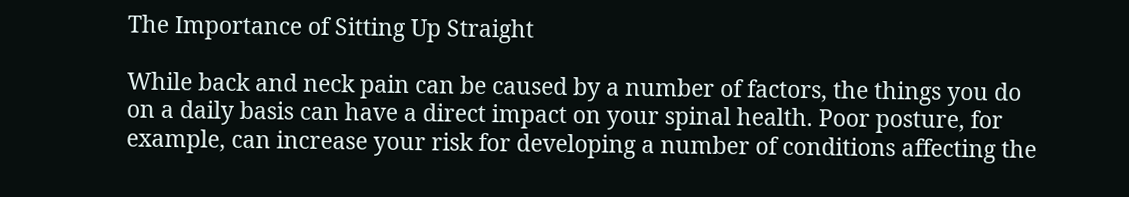The Importance of Sitting Up Straight

While back and neck pain can be caused by a number of factors, the things you do on a daily basis can have a direct impact on your spinal health. Poor posture, for example, can increase your risk for developing a number of conditions affecting the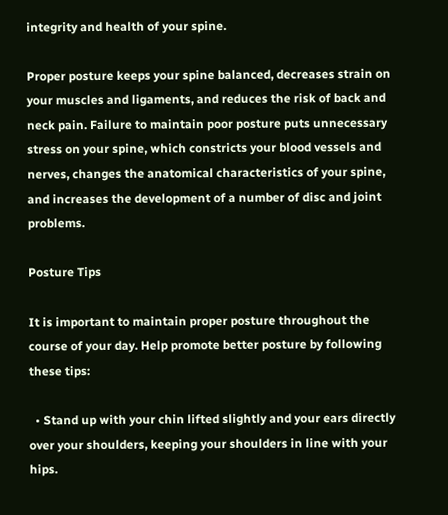integrity and health of your spine.

Proper posture keeps your spine balanced, decreases strain on your muscles and ligaments, and reduces the risk of back and neck pain. Failure to maintain poor posture puts unnecessary stress on your spine, which constricts your blood vessels and nerves, changes the anatomical characteristics of your spine, and increases the development of a number of disc and joint problems.

Posture Tips

It is important to maintain proper posture throughout the course of your day. Help promote better posture by following these tips:

  • Stand up with your chin lifted slightly and your ears directly over your shoulders, keeping your shoulders in line with your hips.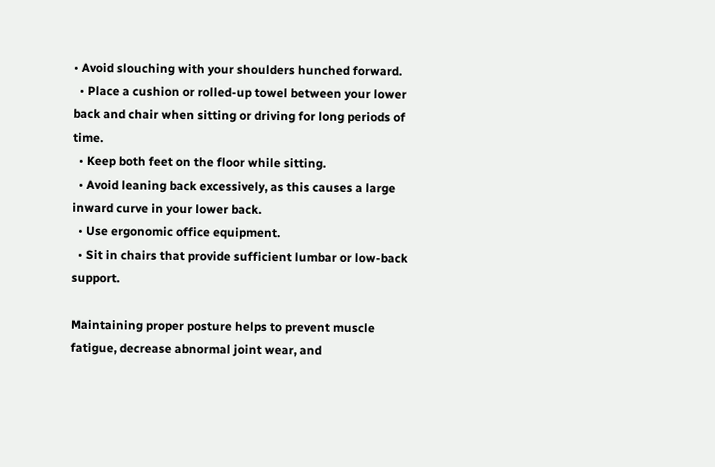• Avoid slouching with your shoulders hunched forward.
  • Place a cushion or rolled-up towel between your lower back and chair when sitting or driving for long periods of time.
  • Keep both feet on the floor while sitting.
  • Avoid leaning back excessively, as this causes a large inward curve in your lower back.
  • Use ergonomic office equipment.
  • Sit in chairs that provide sufficient lumbar or low-back support.

Maintaining proper posture helps to prevent muscle fatigue, decrease abnormal joint wear, and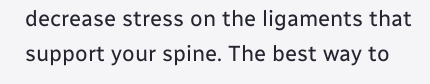decrease stress on the ligaments that support your spine. The best way to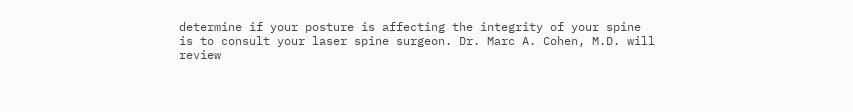determine if your posture is affecting the integrity of your spine is to consult your laser spine surgeon. Dr. Marc A. Cohen, M.D. will review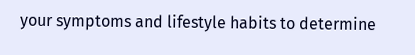your symptoms and lifestyle habits to determine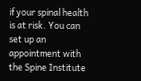if your spinal health is at risk. You can set up an appointment with the Spine Institute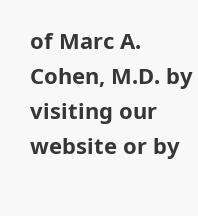of Marc A. Cohen, M.D. by visiting our website or by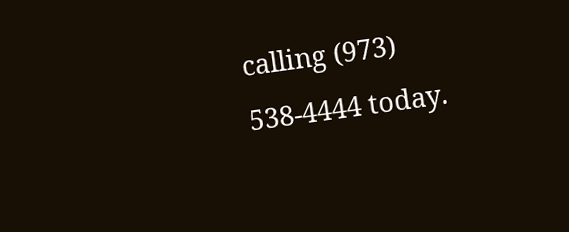calling (973) 538-4444 today.